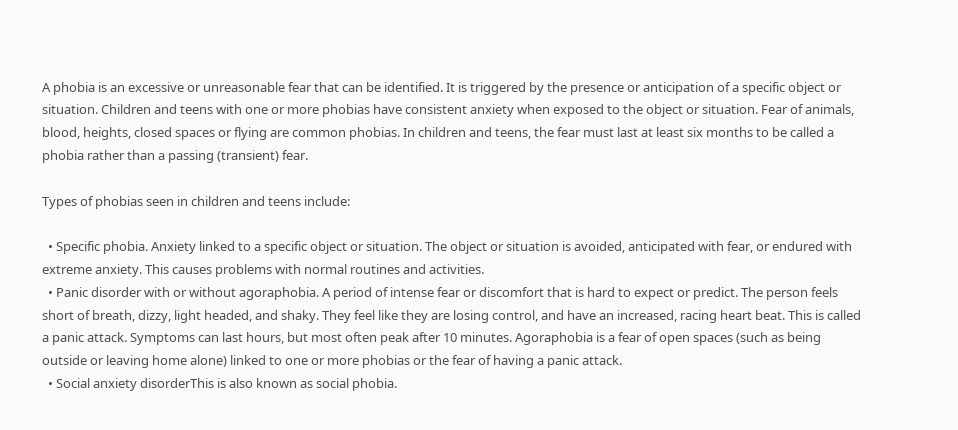A phobia is an excessive or unreasonable fear that can be identified. It is triggered by the presence or anticipation of a specific object or situation. Children and teens with one or more phobias have consistent anxiety when exposed to the object or situation. Fear of animals, blood, heights, closed spaces or flying are common phobias. In children and teens, the fear must last at least six months to be called a phobia rather than a passing (transient) fear.

Types of phobias seen in children and teens include:

  • Specific phobia. Anxiety linked to a specific object or situation. The object or situation is avoided, anticipated with fear, or endured with extreme anxiety. This causes problems with normal routines and activities.
  • Panic disorder with or without agoraphobia. A period of intense fear or discomfort that is hard to expect or predict. The person feels short of breath, dizzy, light headed, and shaky. They feel like they are losing control, and have an increased, racing heart beat. This is called a panic attack. Symptoms can last hours, but most often peak after 10 minutes. Agoraphobia is a fear of open spaces (such as being outside or leaving home alone) linked to one or more phobias or the fear of having a panic attack.
  • Social anxiety disorderThis is also known as social phobia.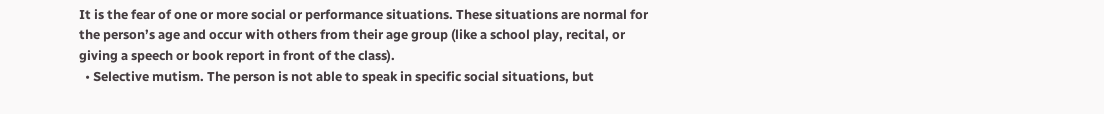It is the fear of one or more social or performance situations. These situations are normal for the person’s age and occur with others from their age group (like a school play, recital, or giving a speech or book report in front of the class).
  • Selective mutism. The person is not able to speak in specific social situations, but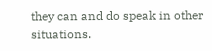they can and do speak in other situations.